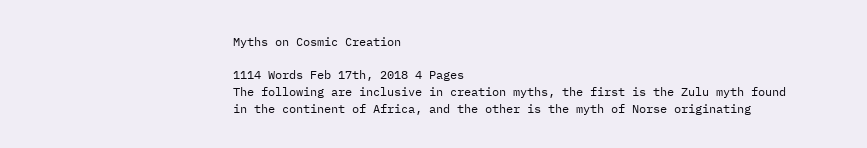Myths on Cosmic Creation

1114 Words Feb 17th, 2018 4 Pages
The following are inclusive in creation myths, the first is the Zulu myth found in the continent of Africa, and the other is the myth of Norse originating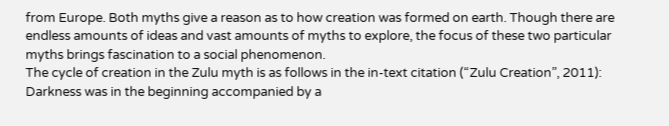from Europe. Both myths give a reason as to how creation was formed on earth. Though there are endless amounts of ideas and vast amounts of myths to explore, the focus of these two particular myths brings fascination to a social phenomenon.
The cycle of creation in the Zulu myth is as follows in the in-text citation (“Zulu Creation”, 2011): Darkness was in the beginning accompanied by a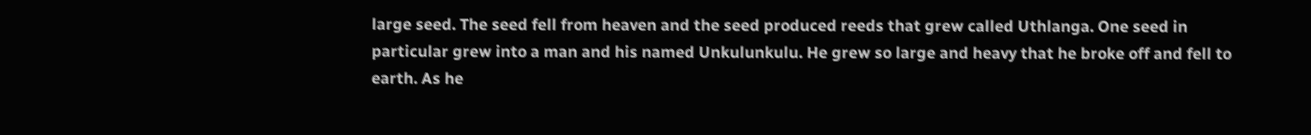large seed. The seed fell from heaven and the seed produced reeds that grew called Uthlanga. One seed in particular grew into a man and his named Unkulunkulu. He grew so large and heavy that he broke off and fell to earth. As he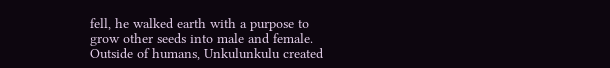fell, he walked earth with a purpose to grow other seeds into male and female. Outside of humans, Unkulunkulu created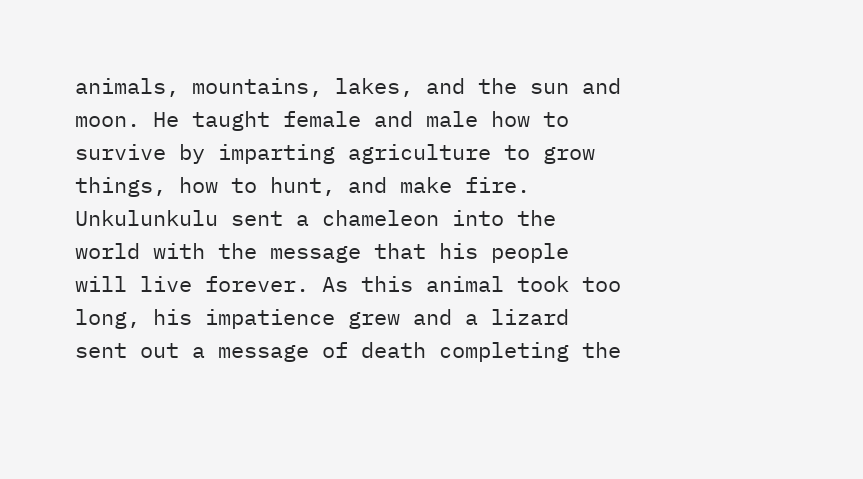animals, mountains, lakes, and the sun and moon. He taught female and male how to survive by imparting agriculture to grow things, how to hunt, and make fire. Unkulunkulu sent a chameleon into the world with the message that his people will live forever. As this animal took too long, his impatience grew and a lizard sent out a message of death completing the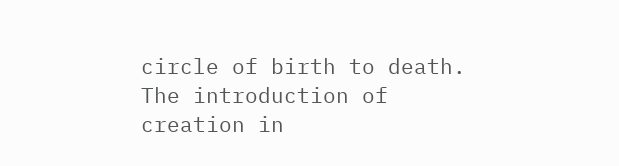circle of birth to death.
The introduction of creation in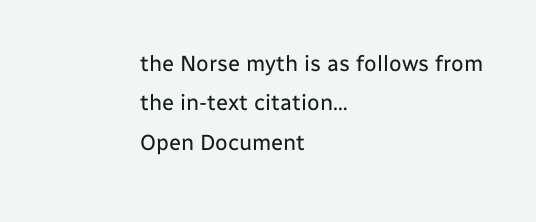the Norse myth is as follows from the in-text citation…
Open Document